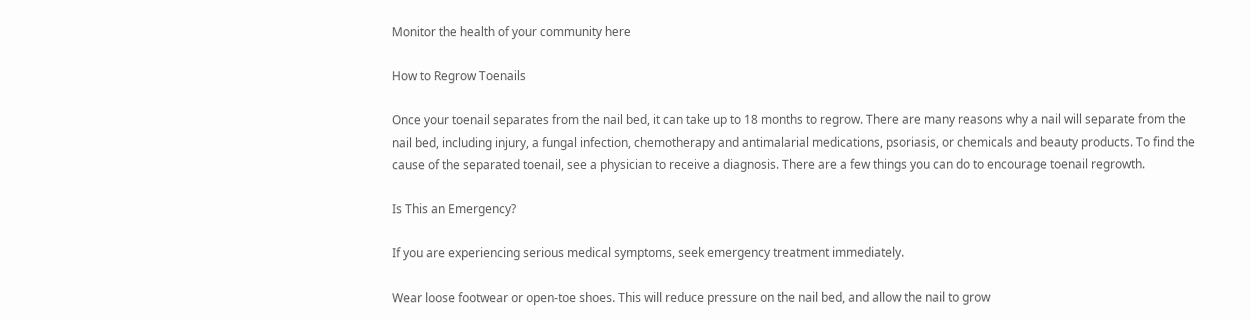Monitor the health of your community here

How to Regrow Toenails

Once your toenail separates from the nail bed, it can take up to 18 months to regrow. There are many reasons why a nail will separate from the nail bed, including injury, a fungal infection, chemotherapy and antimalarial medications, psoriasis, or chemicals and beauty products. To find the cause of the separated toenail, see a physician to receive a diagnosis. There are a few things you can do to encourage toenail regrowth.

Is This an Emergency?

If you are experiencing serious medical symptoms, seek emergency treatment immediately.

Wear loose footwear or open-toe shoes. This will reduce pressure on the nail bed, and allow the nail to grow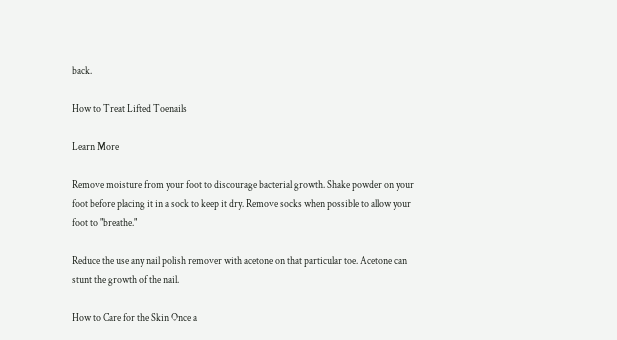back.

How to Treat Lifted Toenails

Learn More

Remove moisture from your foot to discourage bacterial growth. Shake powder on your foot before placing it in a sock to keep it dry. Remove socks when possible to allow your foot to "breathe."

Reduce the use any nail polish remover with acetone on that particular toe. Acetone can stunt the growth of the nail.

How to Care for the Skin Once a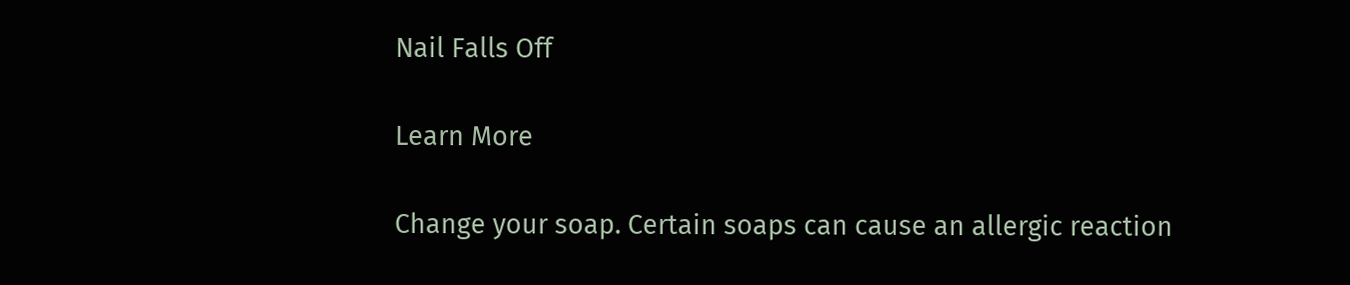Nail Falls Off

Learn More

Change your soap. Certain soaps can cause an allergic reaction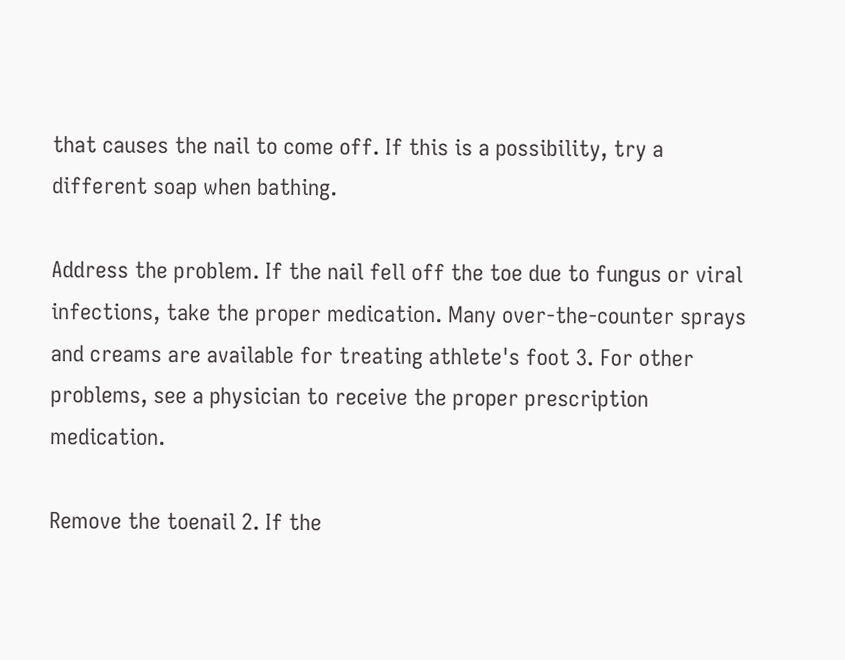that causes the nail to come off. If this is a possibility, try a different soap when bathing.

Address the problem. If the nail fell off the toe due to fungus or viral infections, take the proper medication. Many over-the-counter sprays and creams are available for treating athlete's foot 3. For other problems, see a physician to receive the proper prescription medication.

Remove the toenail 2. If the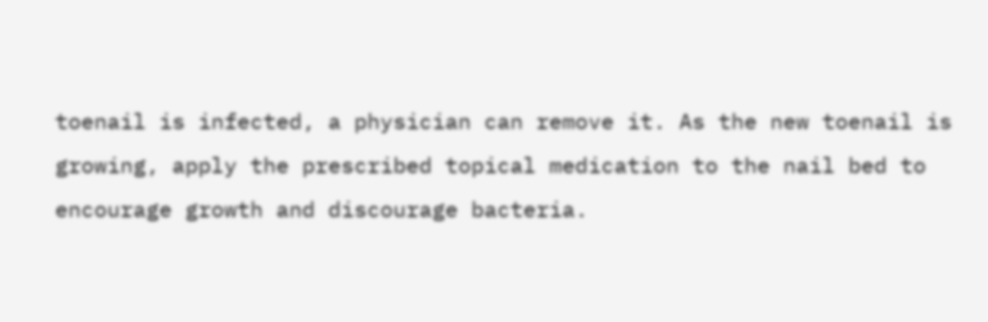toenail is infected, a physician can remove it. As the new toenail is growing, apply the prescribed topical medication to the nail bed to encourage growth and discourage bacteria.